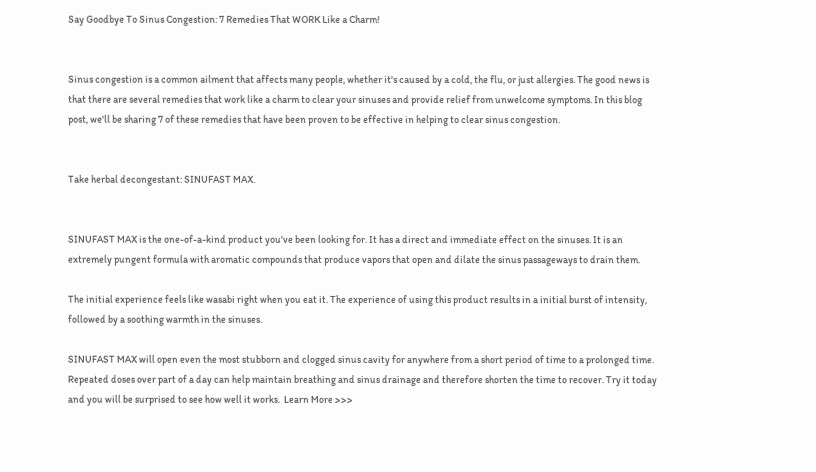Say Goodbye To Sinus Congestion: 7 Remedies That WORK Like a Charm!


Sinus congestion is a common ailment that affects many people, whether it's caused by a cold, the flu, or just allergies. The good news is that there are several remedies that work like a charm to clear your sinuses and provide relief from unwelcome symptoms. In this blog post, we'll be sharing 7 of these remedies that have been proven to be effective in helping to clear sinus congestion.


Take herbal decongestant: SINUFAST MAX.


SINUFAST MAX is the one-of-a-kind product you've been looking for. It has a direct and immediate effect on the sinuses. It is an extremely pungent formula with aromatic compounds that produce vapors that open and dilate the sinus passageways to drain them.

The initial experience feels like wasabi right when you eat it. The experience of using this product results in a initial burst of intensity, followed by a soothing warmth in the sinuses.

SINUFAST MAX will open even the most stubborn and clogged sinus cavity for anywhere from a short period of time to a prolonged time. Repeated doses over part of a day can help maintain breathing and sinus drainage and therefore shorten the time to recover. Try it today and you will be surprised to see how well it works.  Learn More >>>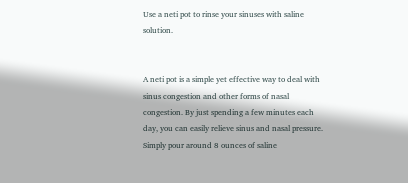Use a neti pot to rinse your sinuses with saline solution.


A neti pot is a simple yet effective way to deal with sinus congestion and other forms of nasal congestion. By just spending a few minutes each day, you can easily relieve sinus and nasal pressure. Simply pour around 8 ounces of saline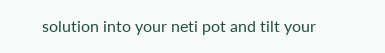solution into your neti pot and tilt your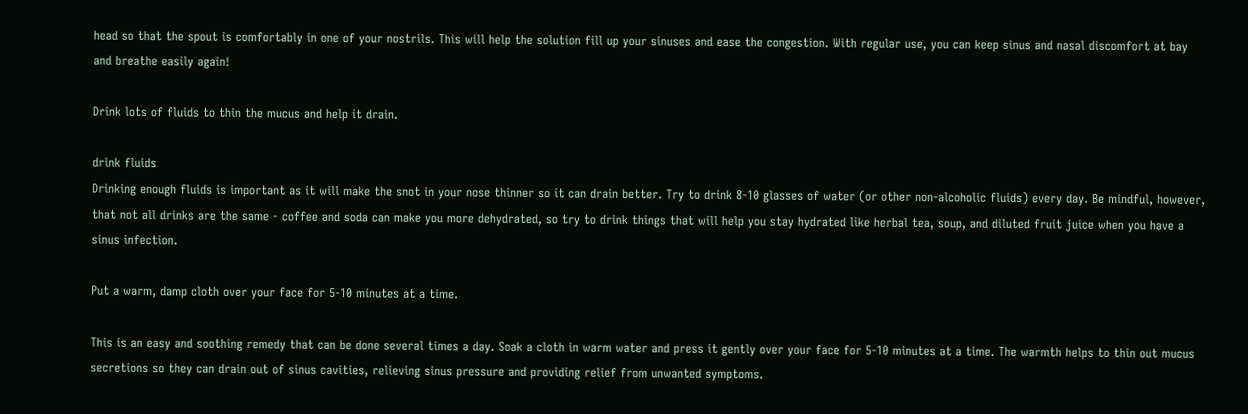head so that the spout is comfortably in one of your nostrils. This will help the solution fill up your sinuses and ease the congestion. With regular use, you can keep sinus and nasal discomfort at bay and breathe easily again!

Drink lots of fluids to thin the mucus and help it drain.

drink fluids
Drinking enough fluids is important as it will make the snot in your nose thinner so it can drain better. Try to drink 8-10 glasses of water (or other non-alcoholic fluids) every day. Be mindful, however, that not all drinks are the same - coffee and soda can make you more dehydrated, so try to drink things that will help you stay hydrated like herbal tea, soup, and diluted fruit juice when you have a sinus infection.

Put a warm, damp cloth over your face for 5-10 minutes at a time.

This is an easy and soothing remedy that can be done several times a day. Soak a cloth in warm water and press it gently over your face for 5-10 minutes at a time. The warmth helps to thin out mucus secretions so they can drain out of sinus cavities, relieving sinus pressure and providing relief from unwanted symptoms.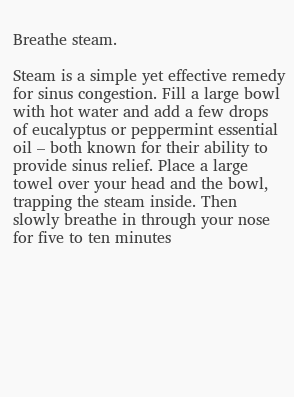Breathe steam.

Steam is a simple yet effective remedy for sinus congestion. Fill a large bowl with hot water and add a few drops of eucalyptus or peppermint essential oil – both known for their ability to provide sinus relief. Place a large towel over your head and the bowl, trapping the steam inside. Then slowly breathe in through your nose for five to ten minutes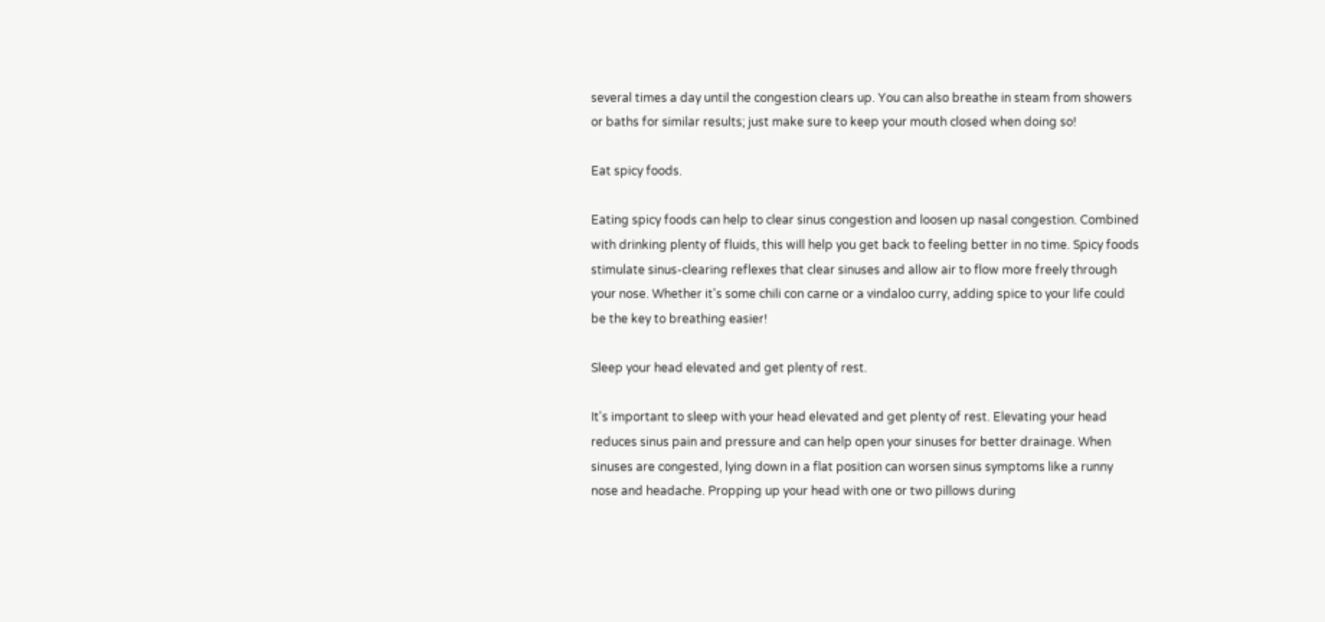several times a day until the congestion clears up. You can also breathe in steam from showers or baths for similar results; just make sure to keep your mouth closed when doing so!

Eat spicy foods.

Eating spicy foods can help to clear sinus congestion and loosen up nasal congestion. Combined with drinking plenty of fluids, this will help you get back to feeling better in no time. Spicy foods stimulate sinus-clearing reflexes that clear sinuses and allow air to flow more freely through your nose. Whether it's some chili con carne or a vindaloo curry, adding spice to your life could be the key to breathing easier!

Sleep your head elevated and get plenty of rest.

It's important to sleep with your head elevated and get plenty of rest. Elevating your head reduces sinus pain and pressure and can help open your sinuses for better drainage. When sinuses are congested, lying down in a flat position can worsen sinus symptoms like a runny nose and headache. Propping up your head with one or two pillows during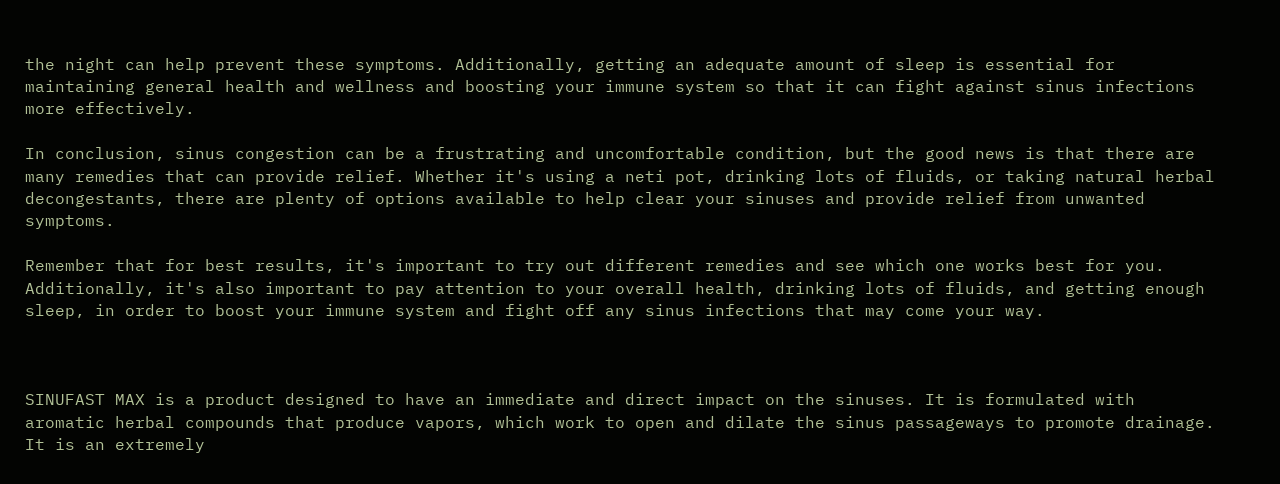the night can help prevent these symptoms. Additionally, getting an adequate amount of sleep is essential for maintaining general health and wellness and boosting your immune system so that it can fight against sinus infections more effectively.

In conclusion, sinus congestion can be a frustrating and uncomfortable condition, but the good news is that there are many remedies that can provide relief. Whether it's using a neti pot, drinking lots of fluids, or taking natural herbal decongestants, there are plenty of options available to help clear your sinuses and provide relief from unwanted symptoms.

Remember that for best results, it's important to try out different remedies and see which one works best for you. Additionally, it's also important to pay attention to your overall health, drinking lots of fluids, and getting enough sleep, in order to boost your immune system and fight off any sinus infections that may come your way.



SINUFAST MAX is a product designed to have an immediate and direct impact on the sinuses. It is formulated with aromatic herbal compounds that produce vapors, which work to open and dilate the sinus passageways to promote drainage. It is an extremely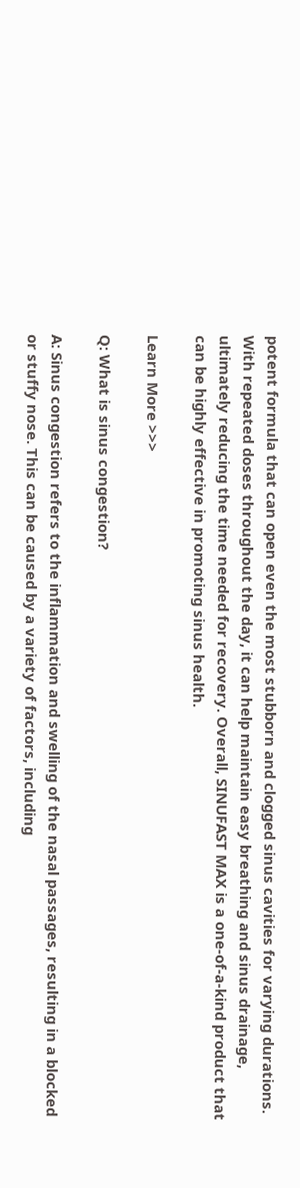potent formula that can open even the most stubborn and clogged sinus cavities for varying durations. With repeated doses throughout the day, it can help maintain easy breathing and sinus drainage, ultimately reducing the time needed for recovery. Overall, SINUFAST MAX is a one-of-a-kind product that can be highly effective in promoting sinus health.

Learn More >>>

Q: What is sinus congestion?

A: Sinus congestion refers to the inflammation and swelling of the nasal passages, resulting in a blocked or stuffy nose. This can be caused by a variety of factors, including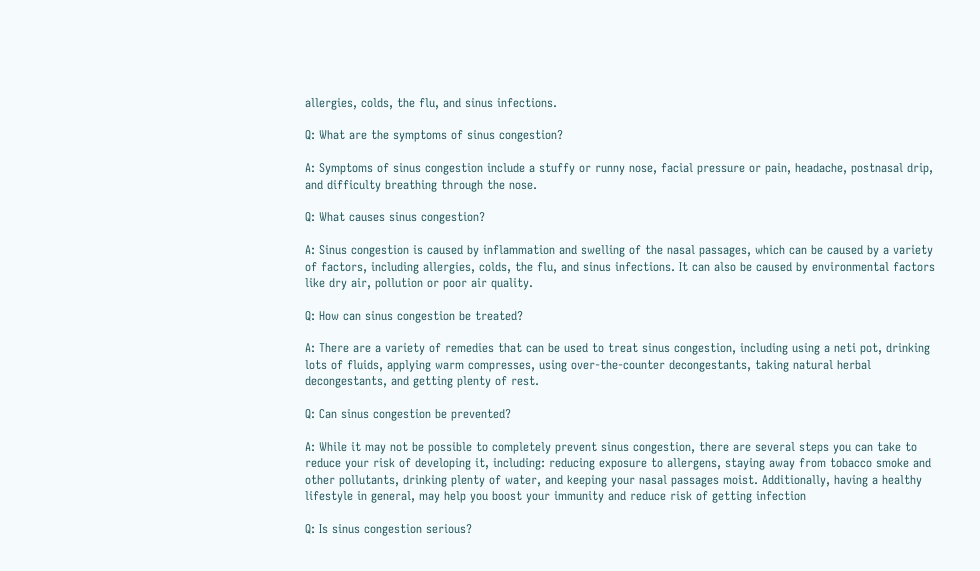allergies, colds, the flu, and sinus infections.

Q: What are the symptoms of sinus congestion?

A: Symptoms of sinus congestion include a stuffy or runny nose, facial pressure or pain, headache, postnasal drip, and difficulty breathing through the nose.

Q: What causes sinus congestion?

A: Sinus congestion is caused by inflammation and swelling of the nasal passages, which can be caused by a variety of factors, including allergies, colds, the flu, and sinus infections. It can also be caused by environmental factors like dry air, pollution or poor air quality.

Q: How can sinus congestion be treated?

A: There are a variety of remedies that can be used to treat sinus congestion, including using a neti pot, drinking lots of fluids, applying warm compresses, using over-the-counter decongestants, taking natural herbal decongestants, and getting plenty of rest.

Q: Can sinus congestion be prevented?

A: While it may not be possible to completely prevent sinus congestion, there are several steps you can take to reduce your risk of developing it, including: reducing exposure to allergens, staying away from tobacco smoke and other pollutants, drinking plenty of water, and keeping your nasal passages moist. Additionally, having a healthy lifestyle in general, may help you boost your immunity and reduce risk of getting infection

Q: Is sinus congestion serious?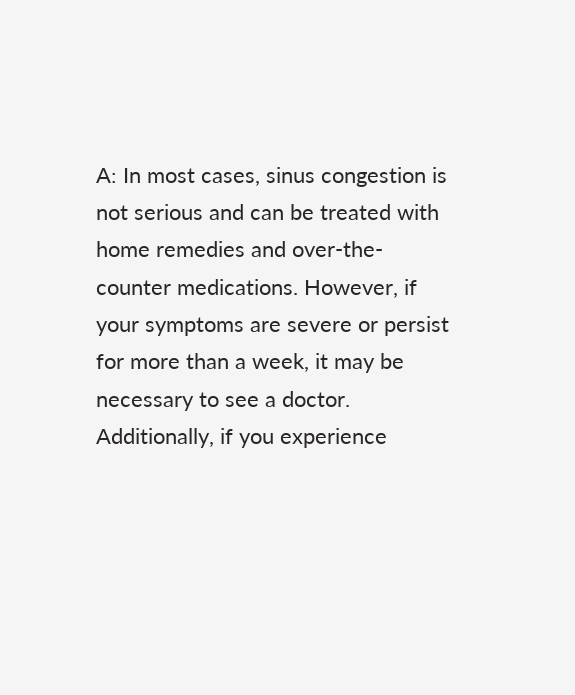A: In most cases, sinus congestion is not serious and can be treated with home remedies and over-the-counter medications. However, if your symptoms are severe or persist for more than a week, it may be necessary to see a doctor. Additionally, if you experience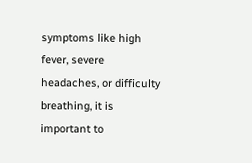symptoms like high fever, severe headaches, or difficulty breathing, it is important to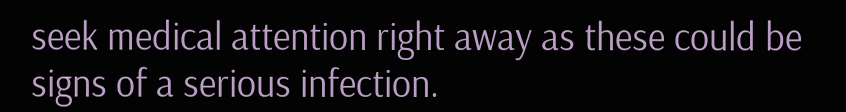seek medical attention right away as these could be signs of a serious infection.